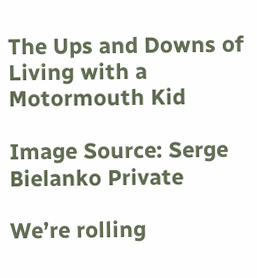The Ups and Downs of Living with a Motormouth Kid

Image Source: Serge Bielanko Private

We’re rolling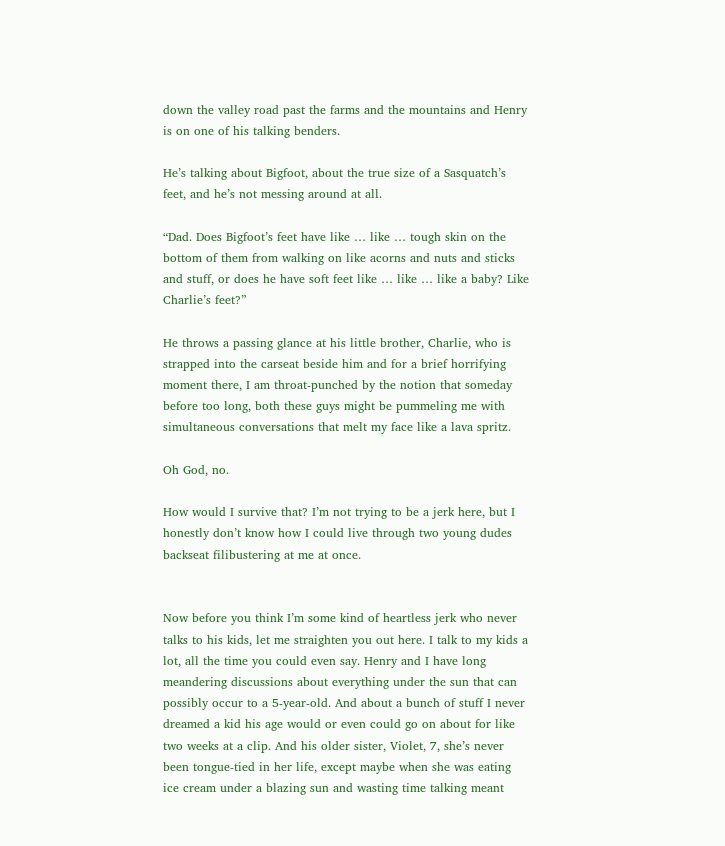down the valley road past the farms and the mountains and Henry is on one of his talking benders.

He’s talking about Bigfoot, about the true size of a Sasquatch’s feet, and he’s not messing around at all.

“Dad. Does Bigfoot’s feet have like … like … tough skin on the bottom of them from walking on like acorns and nuts and sticks and stuff, or does he have soft feet like … like … like a baby? Like Charlie’s feet?”

He throws a passing glance at his little brother, Charlie, who is strapped into the carseat beside him and for a brief horrifying moment there, I am throat-punched by the notion that someday before too long, both these guys might be pummeling me with simultaneous conversations that melt my face like a lava spritz.

Oh God, no.

How would I survive that? I’m not trying to be a jerk here, but I honestly don’t know how I could live through two young dudes backseat filibustering at me at once.


Now before you think I’m some kind of heartless jerk who never talks to his kids, let me straighten you out here. I talk to my kids a lot, all the time you could even say. Henry and I have long meandering discussions about everything under the sun that can possibly occur to a 5-year-old. And about a bunch of stuff I never dreamed a kid his age would or even could go on about for like two weeks at a clip. And his older sister, Violet, 7, she’s never been tongue-tied in her life, except maybe when she was eating ice cream under a blazing sun and wasting time talking meant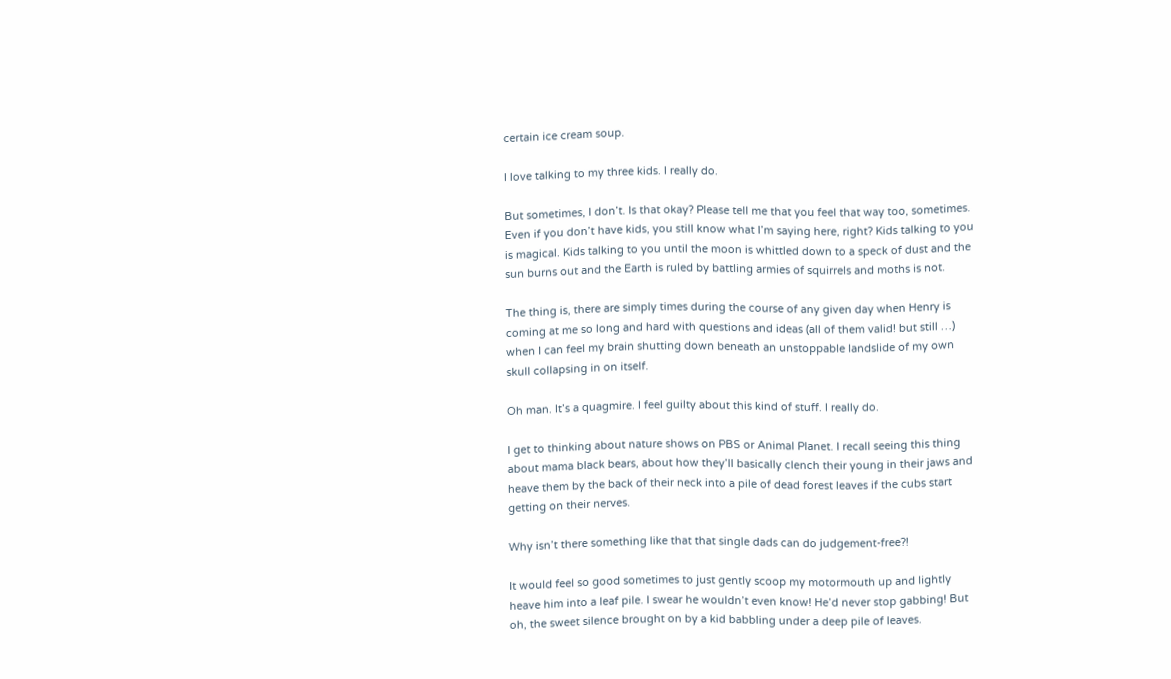certain ice cream soup.

I love talking to my three kids. I really do.

But sometimes, I don’t. Is that okay? Please tell me that you feel that way too, sometimes. Even if you don’t have kids, you still know what I’m saying here, right? Kids talking to you is magical. Kids talking to you until the moon is whittled down to a speck of dust and the sun burns out and the Earth is ruled by battling armies of squirrels and moths is not.

The thing is, there are simply times during the course of any given day when Henry is coming at me so long and hard with questions and ideas (all of them valid! but still …) when I can feel my brain shutting down beneath an unstoppable landslide of my own skull collapsing in on itself.

Oh man. It’s a quagmire. I feel guilty about this kind of stuff. I really do.

I get to thinking about nature shows on PBS or Animal Planet. I recall seeing this thing about mama black bears, about how they’ll basically clench their young in their jaws and heave them by the back of their neck into a pile of dead forest leaves if the cubs start getting on their nerves.

Why isn’t there something like that that single dads can do judgement-free?!

It would feel so good sometimes to just gently scoop my motormouth up and lightly heave him into a leaf pile. I swear he wouldn’t even know! He’d never stop gabbing! But oh, the sweet silence brought on by a kid babbling under a deep pile of leaves.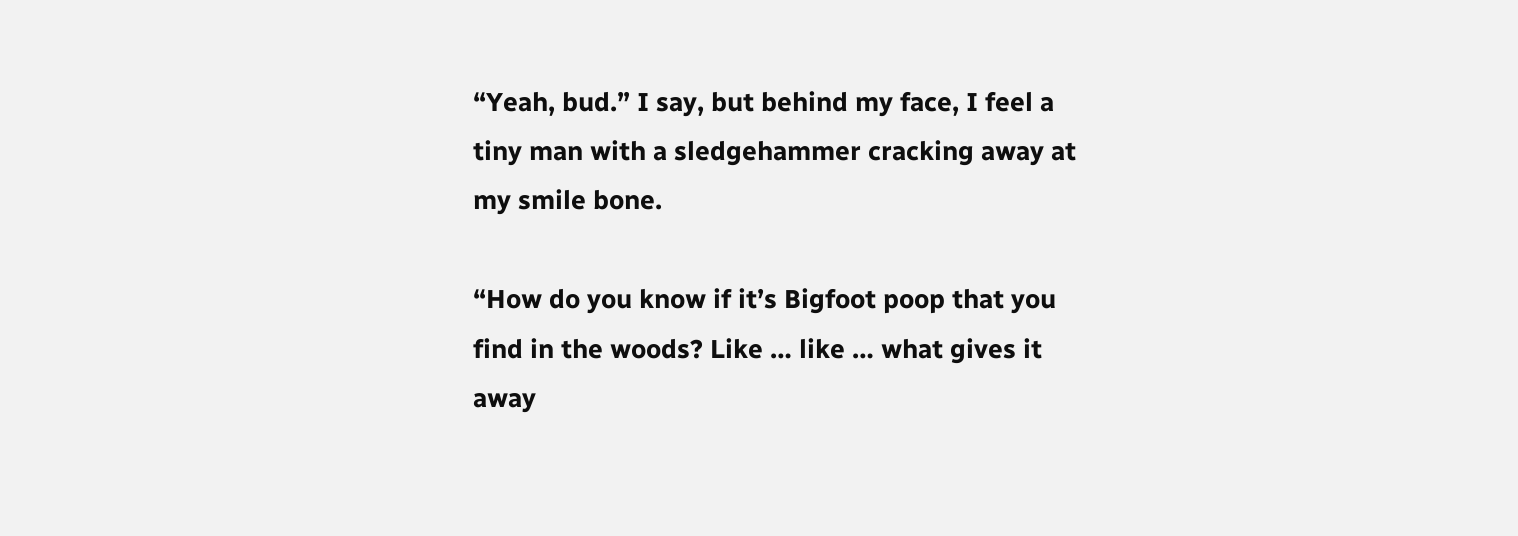“Yeah, bud.” I say, but behind my face, I feel a tiny man with a sledgehammer cracking away at my smile bone.

“How do you know if it’s Bigfoot poop that you find in the woods? Like … like … what gives it away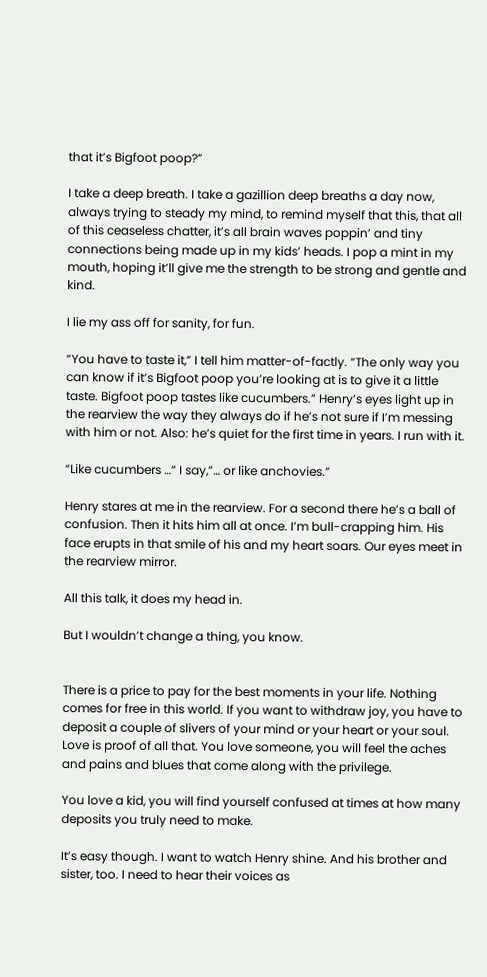that it’s Bigfoot poop?”

I take a deep breath. I take a gazillion deep breaths a day now, always trying to steady my mind, to remind myself that this, that all of this ceaseless chatter, it’s all brain waves poppin’ and tiny connections being made up in my kids’ heads. I pop a mint in my mouth, hoping it’ll give me the strength to be strong and gentle and kind.

I lie my ass off for sanity, for fun.

“You have to taste it,” I tell him matter-of-factly. “The only way you can know if it’s Bigfoot poop you’re looking at is to give it a little taste. Bigfoot poop tastes like cucumbers.” Henry’s eyes light up in the rearview the way they always do if he’s not sure if I’m messing with him or not. Also: he’s quiet for the first time in years. I run with it.

“Like cucumbers …” I say,”… or like anchovies.”

Henry stares at me in the rearview. For a second there he’s a ball of confusion. Then it hits him all at once. I’m bull-crapping him. His face erupts in that smile of his and my heart soars. Our eyes meet in the rearview mirror.

All this talk, it does my head in.

But I wouldn’t change a thing, you know.


There is a price to pay for the best moments in your life. Nothing comes for free in this world. If you want to withdraw joy, you have to deposit a couple of slivers of your mind or your heart or your soul. Love is proof of all that. You love someone, you will feel the aches and pains and blues that come along with the privilege.

You love a kid, you will find yourself confused at times at how many deposits you truly need to make.

It’s easy though. I want to watch Henry shine. And his brother and sister, too. I need to hear their voices as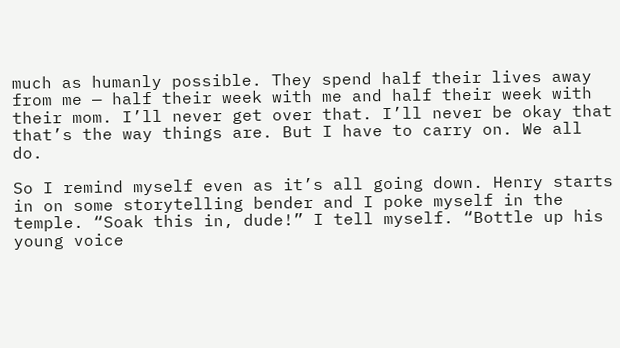much as humanly possible. They spend half their lives away from me — half their week with me and half their week with their mom. I’ll never get over that. I’ll never be okay that that’s the way things are. But I have to carry on. We all do.

So I remind myself even as it’s all going down. Henry starts in on some storytelling bender and I poke myself in the temple. “Soak this in, dude!” I tell myself. “Bottle up his young voice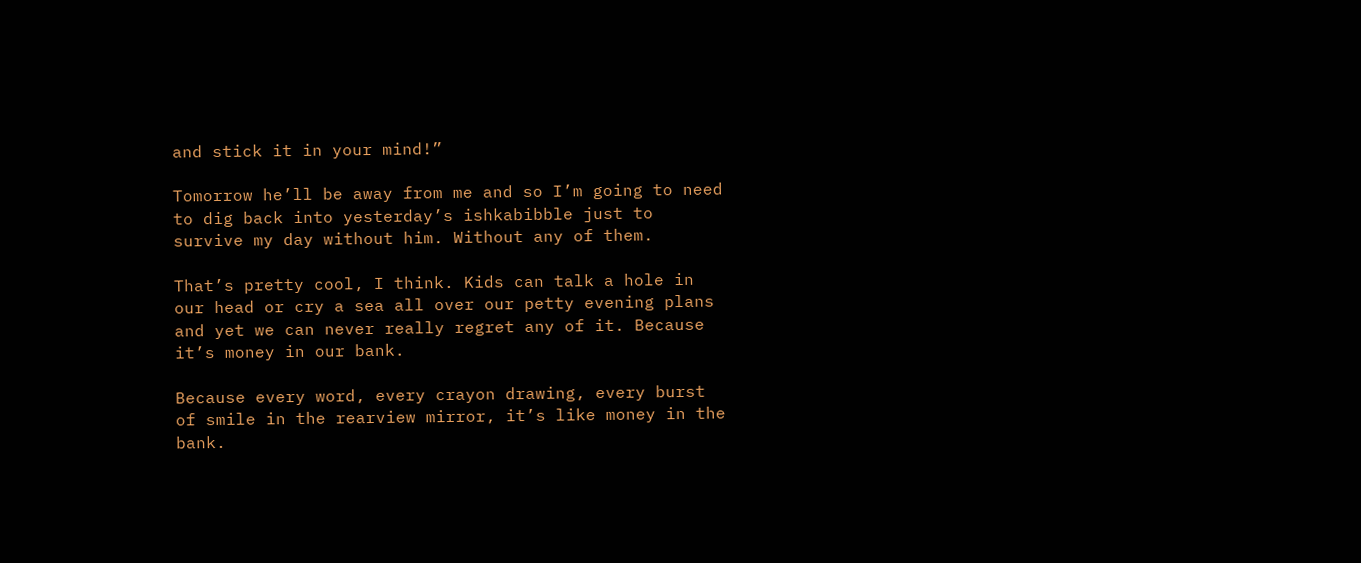and stick it in your mind!”

Tomorrow he’ll be away from me and so I’m going to need to dig back into yesterday’s ishkabibble just to survive my day without him. Without any of them.

That’s pretty cool, I think. Kids can talk a hole in our head or cry a sea all over our petty evening plans and yet we can never really regret any of it. Because it’s money in our bank.

Because every word, every crayon drawing, every burst of smile in the rearview mirror, it’s like money in the bank.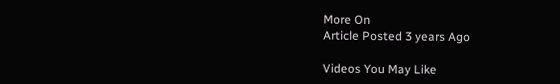More On
Article Posted 3 years Ago

Videos You May Like